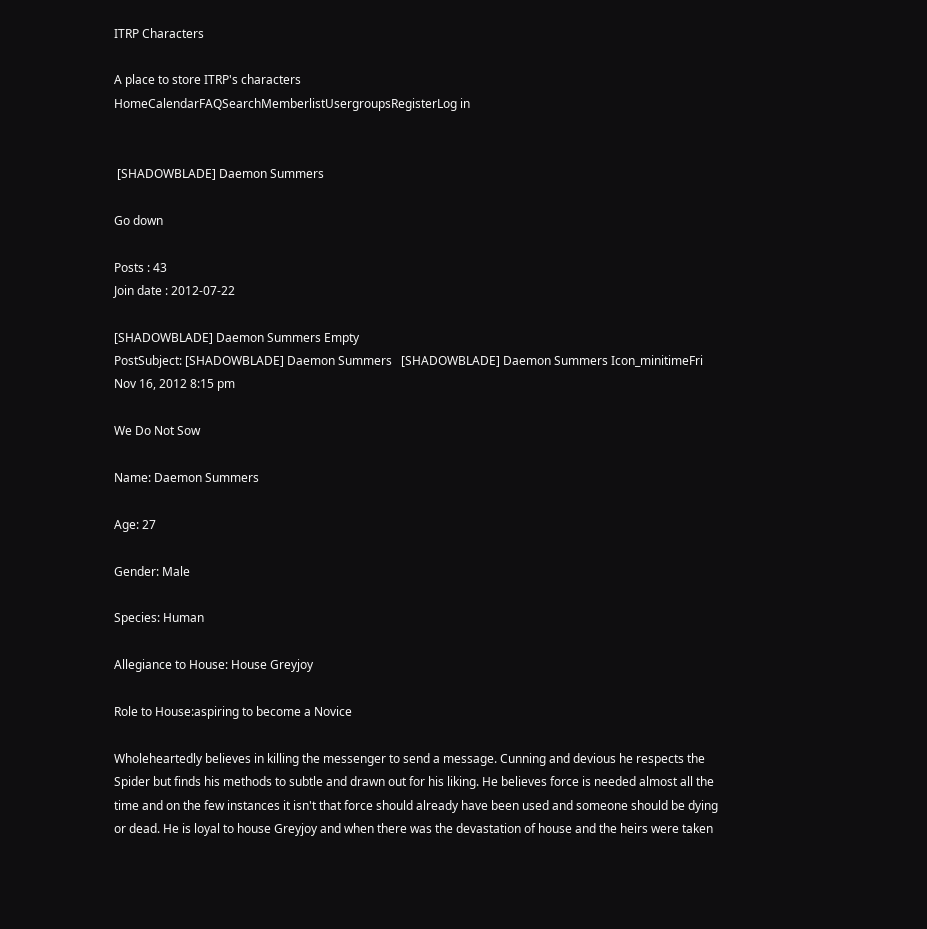ITRP Characters

A place to store ITRP's characters
HomeCalendarFAQSearchMemberlistUsergroupsRegisterLog in


 [SHADOWBLADE] Daemon Summers

Go down

Posts : 43
Join date : 2012-07-22

[SHADOWBLADE] Daemon Summers Empty
PostSubject: [SHADOWBLADE] Daemon Summers   [SHADOWBLADE] Daemon Summers Icon_minitimeFri Nov 16, 2012 8:15 pm

We Do Not Sow

Name: Daemon Summers

Age: 27

Gender: Male

Species: Human

Allegiance to House: House Greyjoy

Role to House:aspiring to become a Novice

Wholeheartedly believes in killing the messenger to send a message. Cunning and devious he respects the Spider but finds his methods to subtle and drawn out for his liking. He believes force is needed almost all the time and on the few instances it isn't that force should already have been used and someone should be dying or dead. He is loyal to house Greyjoy and when there was the devastation of house and the heirs were taken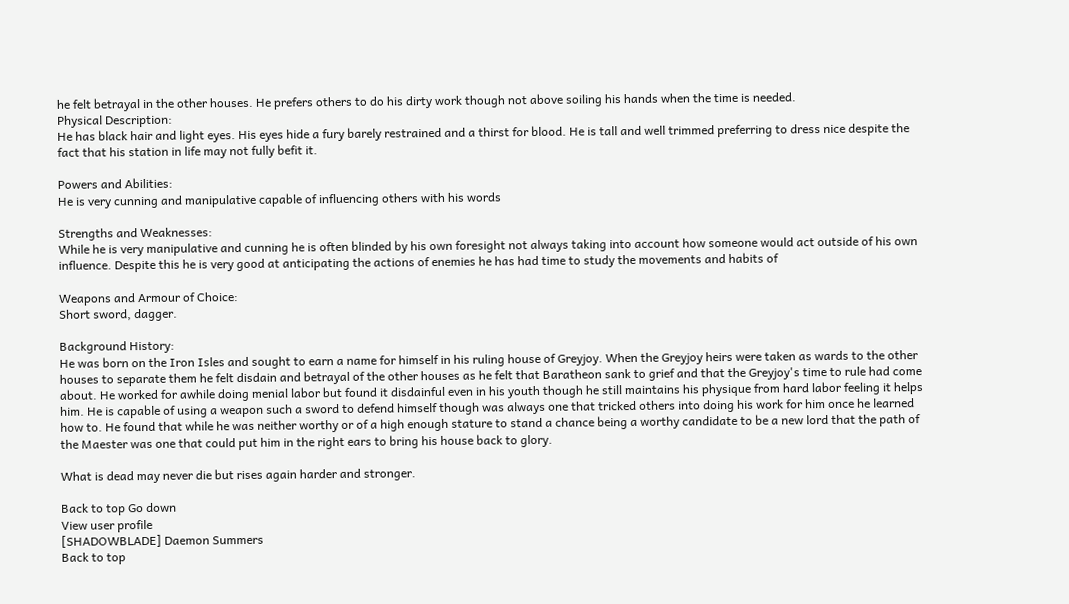he felt betrayal in the other houses. He prefers others to do his dirty work though not above soiling his hands when the time is needed.
Physical Description:
He has black hair and light eyes. His eyes hide a fury barely restrained and a thirst for blood. He is tall and well trimmed preferring to dress nice despite the fact that his station in life may not fully befit it.

Powers and Abilities:
He is very cunning and manipulative capable of influencing others with his words

Strengths and Weaknesses:
While he is very manipulative and cunning he is often blinded by his own foresight not always taking into account how someone would act outside of his own influence. Despite this he is very good at anticipating the actions of enemies he has had time to study the movements and habits of

Weapons and Armour of Choice:
Short sword, dagger.

Background History:
He was born on the Iron Isles and sought to earn a name for himself in his ruling house of Greyjoy. When the Greyjoy heirs were taken as wards to the other houses to separate them he felt disdain and betrayal of the other houses as he felt that Baratheon sank to grief and that the Greyjoy's time to rule had come about. He worked for awhile doing menial labor but found it disdainful even in his youth though he still maintains his physique from hard labor feeling it helps him. He is capable of using a weapon such a sword to defend himself though was always one that tricked others into doing his work for him once he learned how to. He found that while he was neither worthy or of a high enough stature to stand a chance being a worthy candidate to be a new lord that the path of the Maester was one that could put him in the right ears to bring his house back to glory.

What is dead may never die but rises again harder and stronger.

Back to top Go down
View user profile
[SHADOWBLADE] Daemon Summers
Back to top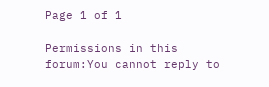Page 1 of 1

Permissions in this forum:You cannot reply to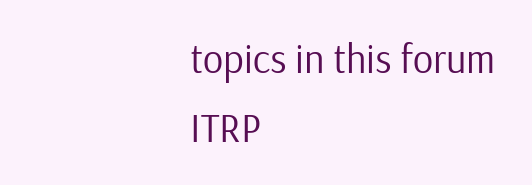topics in this forum
ITRP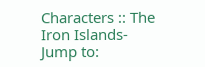Characters :: The Iron Islands-
Jump to: